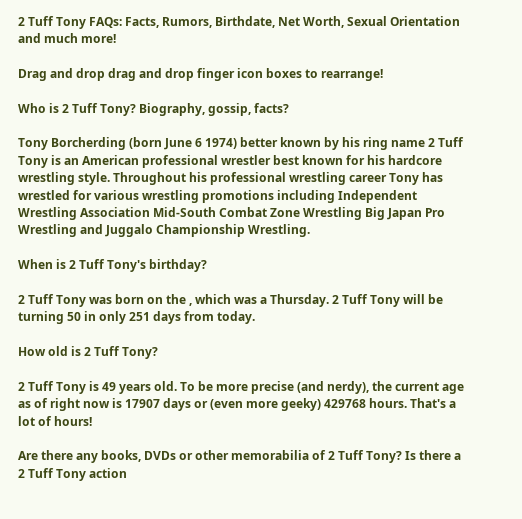2 Tuff Tony FAQs: Facts, Rumors, Birthdate, Net Worth, Sexual Orientation and much more!

Drag and drop drag and drop finger icon boxes to rearrange!

Who is 2 Tuff Tony? Biography, gossip, facts?

Tony Borcherding (born June 6 1974) better known by his ring name 2 Tuff Tony is an American professional wrestler best known for his hardcore wrestling style. Throughout his professional wrestling career Tony has wrestled for various wrestling promotions including Independent Wrestling Association Mid-South Combat Zone Wrestling Big Japan Pro Wrestling and Juggalo Championship Wrestling.

When is 2 Tuff Tony's birthday?

2 Tuff Tony was born on the , which was a Thursday. 2 Tuff Tony will be turning 50 in only 251 days from today.

How old is 2 Tuff Tony?

2 Tuff Tony is 49 years old. To be more precise (and nerdy), the current age as of right now is 17907 days or (even more geeky) 429768 hours. That's a lot of hours!

Are there any books, DVDs or other memorabilia of 2 Tuff Tony? Is there a 2 Tuff Tony action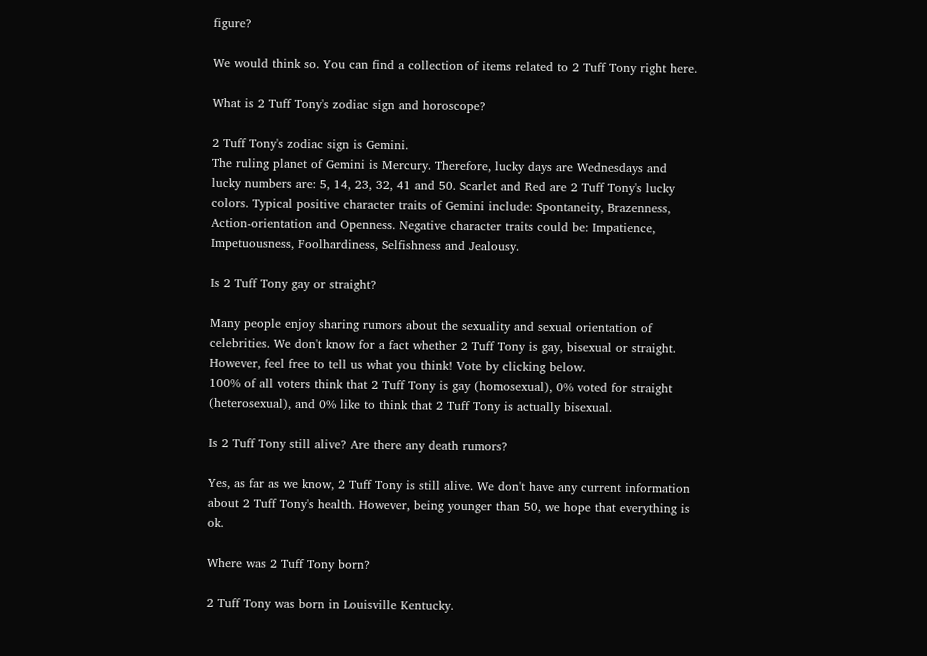figure?

We would think so. You can find a collection of items related to 2 Tuff Tony right here.

What is 2 Tuff Tony's zodiac sign and horoscope?

2 Tuff Tony's zodiac sign is Gemini.
The ruling planet of Gemini is Mercury. Therefore, lucky days are Wednesdays and lucky numbers are: 5, 14, 23, 32, 41 and 50. Scarlet and Red are 2 Tuff Tony's lucky colors. Typical positive character traits of Gemini include: Spontaneity, Brazenness, Action-orientation and Openness. Negative character traits could be: Impatience, Impetuousness, Foolhardiness, Selfishness and Jealousy.

Is 2 Tuff Tony gay or straight?

Many people enjoy sharing rumors about the sexuality and sexual orientation of celebrities. We don't know for a fact whether 2 Tuff Tony is gay, bisexual or straight. However, feel free to tell us what you think! Vote by clicking below.
100% of all voters think that 2 Tuff Tony is gay (homosexual), 0% voted for straight (heterosexual), and 0% like to think that 2 Tuff Tony is actually bisexual.

Is 2 Tuff Tony still alive? Are there any death rumors?

Yes, as far as we know, 2 Tuff Tony is still alive. We don't have any current information about 2 Tuff Tony's health. However, being younger than 50, we hope that everything is ok.

Where was 2 Tuff Tony born?

2 Tuff Tony was born in Louisville Kentucky.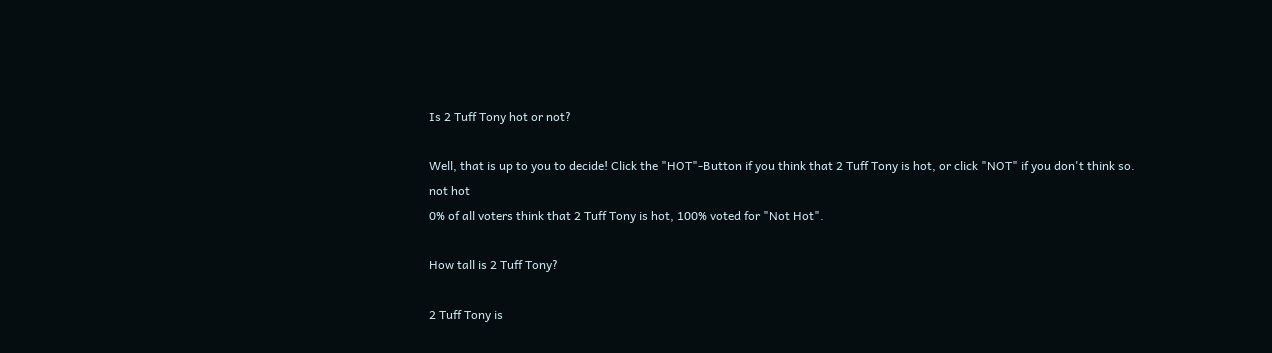Is 2 Tuff Tony hot or not?

Well, that is up to you to decide! Click the "HOT"-Button if you think that 2 Tuff Tony is hot, or click "NOT" if you don't think so.
not hot
0% of all voters think that 2 Tuff Tony is hot, 100% voted for "Not Hot".

How tall is 2 Tuff Tony?

2 Tuff Tony is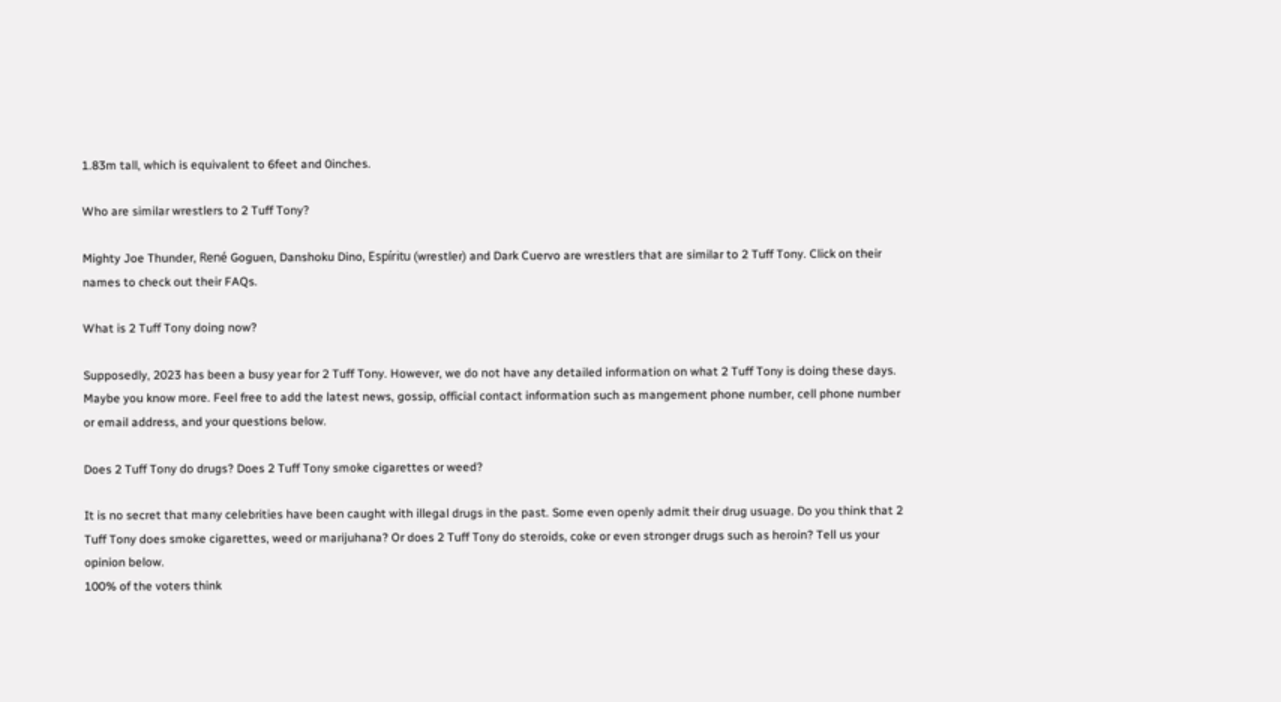1.83m tall, which is equivalent to 6feet and 0inches.

Who are similar wrestlers to 2 Tuff Tony?

Mighty Joe Thunder, René Goguen, Danshoku Dino, Espíritu (wrestler) and Dark Cuervo are wrestlers that are similar to 2 Tuff Tony. Click on their names to check out their FAQs.

What is 2 Tuff Tony doing now?

Supposedly, 2023 has been a busy year for 2 Tuff Tony. However, we do not have any detailed information on what 2 Tuff Tony is doing these days. Maybe you know more. Feel free to add the latest news, gossip, official contact information such as mangement phone number, cell phone number or email address, and your questions below.

Does 2 Tuff Tony do drugs? Does 2 Tuff Tony smoke cigarettes or weed?

It is no secret that many celebrities have been caught with illegal drugs in the past. Some even openly admit their drug usuage. Do you think that 2 Tuff Tony does smoke cigarettes, weed or marijuhana? Or does 2 Tuff Tony do steroids, coke or even stronger drugs such as heroin? Tell us your opinion below.
100% of the voters think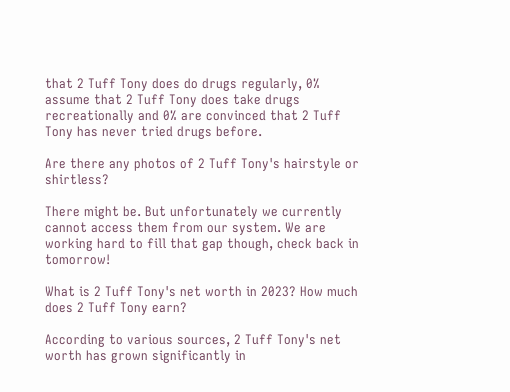that 2 Tuff Tony does do drugs regularly, 0% assume that 2 Tuff Tony does take drugs recreationally and 0% are convinced that 2 Tuff Tony has never tried drugs before.

Are there any photos of 2 Tuff Tony's hairstyle or shirtless?

There might be. But unfortunately we currently cannot access them from our system. We are working hard to fill that gap though, check back in tomorrow!

What is 2 Tuff Tony's net worth in 2023? How much does 2 Tuff Tony earn?

According to various sources, 2 Tuff Tony's net worth has grown significantly in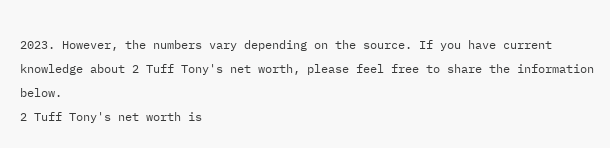2023. However, the numbers vary depending on the source. If you have current knowledge about 2 Tuff Tony's net worth, please feel free to share the information below.
2 Tuff Tony's net worth is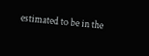estimated to be in the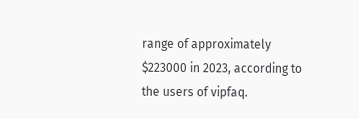range of approximately $223000 in 2023, according to the users of vipfaq.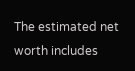The estimated net worth includes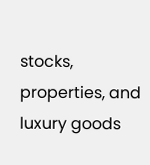stocks, properties, and luxury goods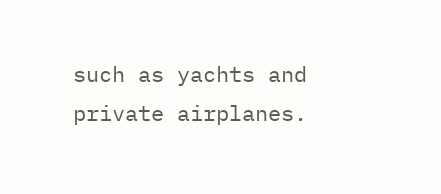such as yachts and private airplanes.